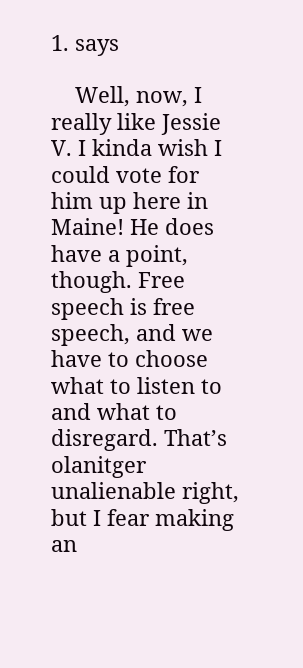1. says

    Well, now, I really like Jessie V. I kinda wish I could vote for him up here in Maine! He does have a point, though. Free speech is free speech, and we have to choose what to listen to and what to disregard. That’s olanitger unalienable right, but I fear making an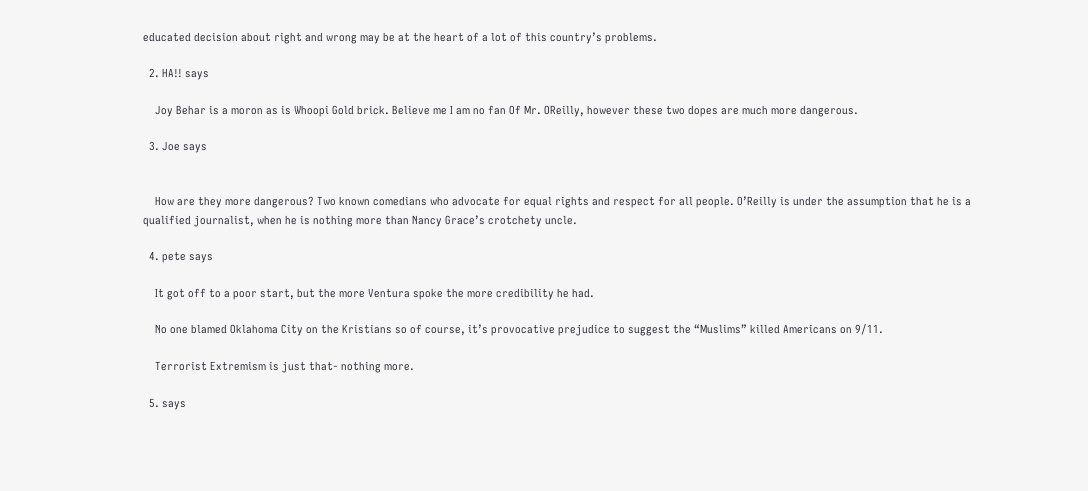educated decision about right and wrong may be at the heart of a lot of this country’s problems.

  2. HA!! says

    Joy Behar is a moron as is Whoopi Gold brick. Believe me I am no fan Of Mr. OReilly, however these two dopes are much more dangerous.

  3. Joe says


    How are they more dangerous? Two known comedians who advocate for equal rights and respect for all people. O’Reilly is under the assumption that he is a qualified journalist, when he is nothing more than Nancy Grace’s crotchety uncle.

  4. pete says

    It got off to a poor start, but the more Ventura spoke the more credibility he had.

    No one blamed Oklahoma City on the Kristians so of course, it’s provocative prejudice to suggest the “Muslims” killed Americans on 9/11.

    Terrorist Extremism is just that- nothing more.

  5. says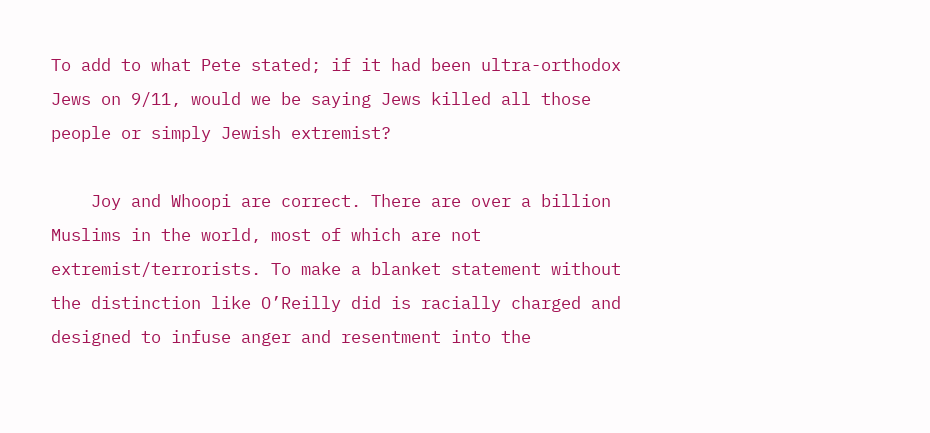To add to what Pete stated; if it had been ultra-orthodox Jews on 9/11, would we be saying Jews killed all those people or simply Jewish extremist?

    Joy and Whoopi are correct. There are over a billion Muslims in the world, most of which are not extremist/terrorists. To make a blanket statement without the distinction like O’Reilly did is racially charged and designed to infuse anger and resentment into the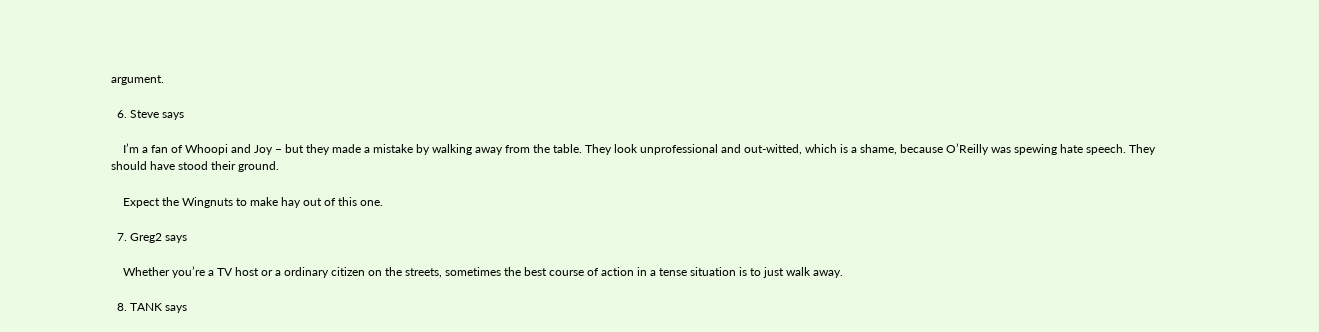argument.

  6. Steve says

    I’m a fan of Whoopi and Joy – but they made a mistake by walking away from the table. They look unprofessional and out-witted, which is a shame, because O’Reilly was spewing hate speech. They should have stood their ground.

    Expect the Wingnuts to make hay out of this one.

  7. Greg2 says

    Whether you’re a TV host or a ordinary citizen on the streets, sometimes the best course of action in a tense situation is to just walk away.

  8. TANK says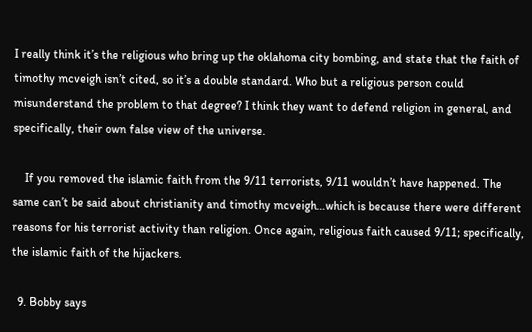I really think it’s the religious who bring up the oklahoma city bombing, and state that the faith of timothy mcveigh isn’t cited, so it’s a double standard. Who but a religious person could misunderstand the problem to that degree? I think they want to defend religion in general, and specifically, their own false view of the universe.

    If you removed the islamic faith from the 9/11 terrorists, 9/11 wouldn’t have happened. The same can’t be said about christianity and timothy mcveigh…which is because there were different reasons for his terrorist activity than religion. Once again, religious faith caused 9/11; specifically, the islamic faith of the hijackers.

  9. Bobby says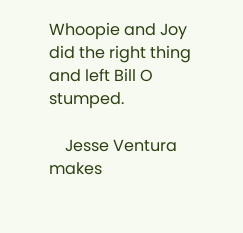Whoopie and Joy did the right thing and left Bill O stumped.

    Jesse Ventura makes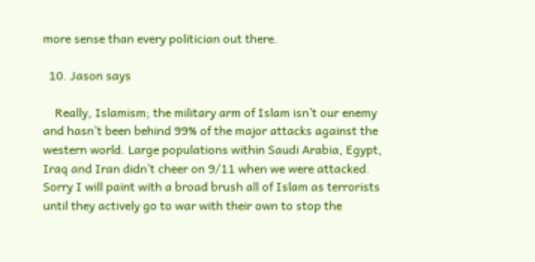more sense than every politician out there.

  10. Jason says

    Really, Islamism; the military arm of Islam isn’t our enemy and hasn’t been behind 99% of the major attacks against the western world. Large populations within Saudi Arabia, Egypt, Iraq and Iran didn’t cheer on 9/11 when we were attacked. Sorry I will paint with a broad brush all of Islam as terrorists until they actively go to war with their own to stop the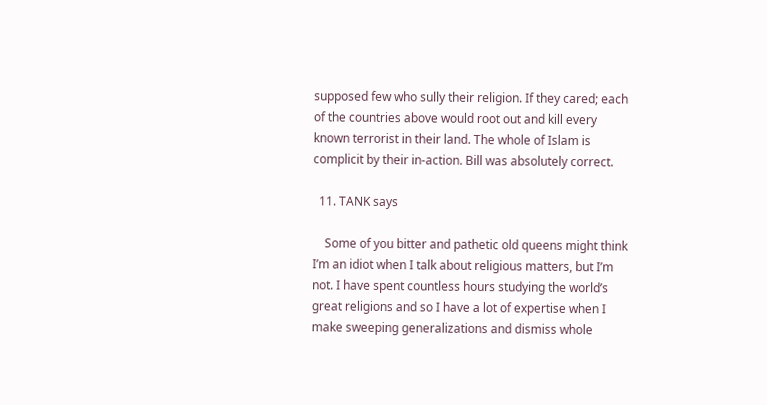supposed few who sully their religion. If they cared; each of the countries above would root out and kill every known terrorist in their land. The whole of Islam is complicit by their in-action. Bill was absolutely correct.

  11. TANK says

    Some of you bitter and pathetic old queens might think I’m an idiot when I talk about religious matters, but I’m not. I have spent countless hours studying the world’s great religions and so I have a lot of expertise when I make sweeping generalizations and dismiss whole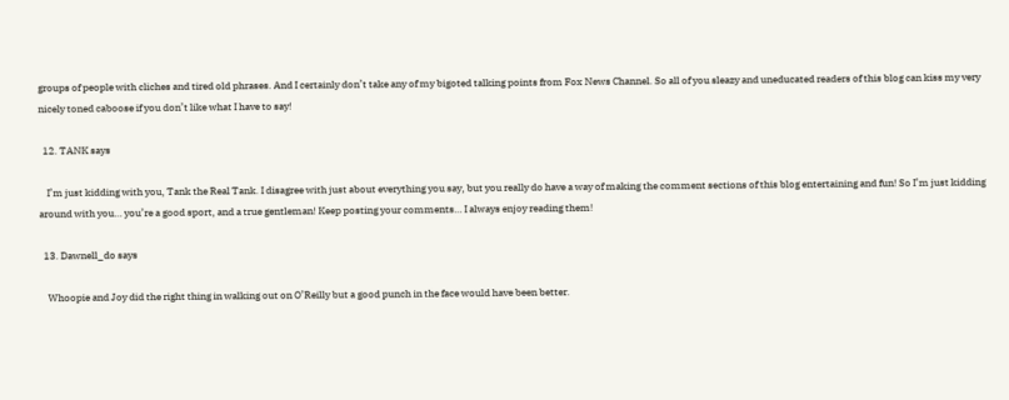groups of people with cliches and tired old phrases. And I certainly don’t take any of my bigoted talking points from Fox News Channel. So all of you sleazy and uneducated readers of this blog can kiss my very nicely toned caboose if you don’t like what I have to say!

  12. TANK says

    I’m just kidding with you, Tank the Real Tank. I disagree with just about everything you say, but you really do have a way of making the comment sections of this blog entertaining and fun! So I’m just kidding around with you… you’re a good sport, and a true gentleman! Keep posting your comments… I always enjoy reading them!

  13. Dawnell_do says

    Whoopie and Joy did the right thing in walking out on O’Reilly but a good punch in the face would have been better.